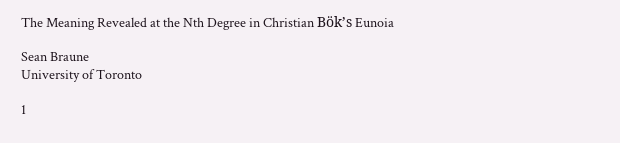The Meaning Revealed at the Nth Degree in Christian Bök’s Eunoia

Sean Braune
University of Toronto

1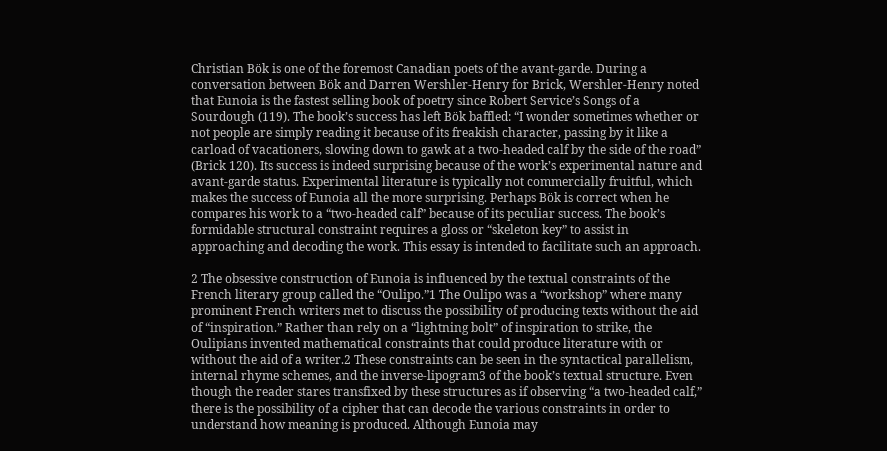Christian Bök is one of the foremost Canadian poets of the avant-garde. During a conversation between Bök and Darren Wershler-Henry for Brick, Wershler-Henry noted that Eunoia is the fastest selling book of poetry since Robert Service’s Songs of a Sourdough (119). The book’s success has left Bök baffled: “I wonder sometimes whether or not people are simply reading it because of its freakish character, passing by it like a carload of vacationers, slowing down to gawk at a two-headed calf by the side of the road” (Brick 120). Its success is indeed surprising because of the work’s experimental nature and avant-garde status. Experimental literature is typically not commercially fruitful, which makes the success of Eunoia all the more surprising. Perhaps Bök is correct when he compares his work to a “two-headed calf” because of its peculiar success. The book’s formidable structural constraint requires a gloss or “skeleton key” to assist in approaching and decoding the work. This essay is intended to facilitate such an approach.

2 The obsessive construction of Eunoia is influenced by the textual constraints of the French literary group called the “Oulipo.”1 The Oulipo was a “workshop” where many prominent French writers met to discuss the possibility of producing texts without the aid of “inspiration.” Rather than rely on a “lightning bolt” of inspiration to strike, the Oulipians invented mathematical constraints that could produce literature with or without the aid of a writer.2 These constraints can be seen in the syntactical parallelism, internal rhyme schemes, and the inverse-lipogram3 of the book’s textual structure. Even though the reader stares transfixed by these structures as if observing “a two-headed calf,” there is the possibility of a cipher that can decode the various constraints in order to understand how meaning is produced. Although Eunoia may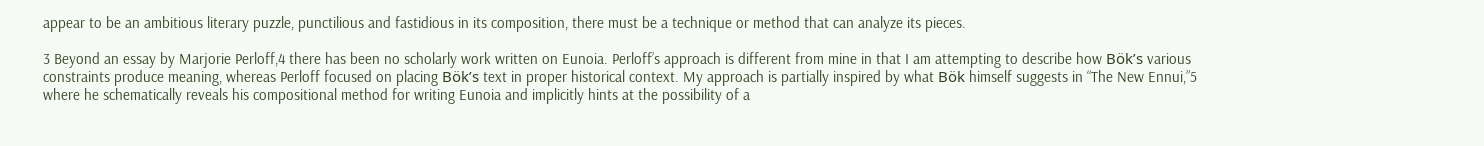appear to be an ambitious literary puzzle, punctilious and fastidious in its composition, there must be a technique or method that can analyze its pieces.

3 Beyond an essay by Marjorie Perloff,4 there has been no scholarly work written on Eunoia. Perloff’s approach is different from mine in that I am attempting to describe how Bök’s various constraints produce meaning, whereas Perloff focused on placing Bök’s text in proper historical context. My approach is partially inspired by what Bök himself suggests in “The New Ennui,”5 where he schematically reveals his compositional method for writing Eunoia and implicitly hints at the possibility of a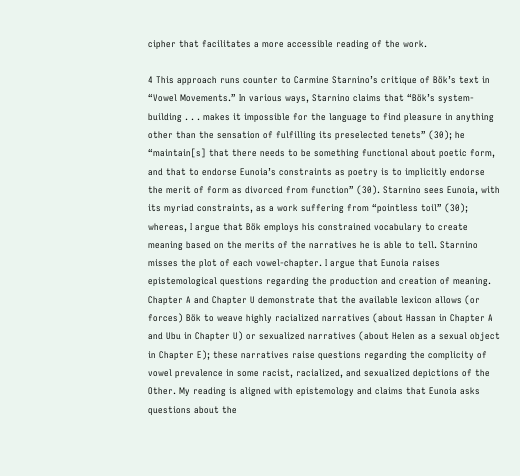cipher that facilitates a more accessible reading of the work.

4 This approach runs counter to Carmine Starnino’s critique of Bök’s text in “Vowel Movements.” In various ways, Starnino claims that “Bök’s system-building . . . makes it impossible for the language to find pleasure in anything other than the sensation of fulfilling its preselected tenets” (30); he “maintain[s] that there needs to be something functional about poetic form, and that to endorse Eunoia’s constraints as poetry is to implicitly endorse the merit of form as divorced from function” (30). Starnino sees Eunoia, with its myriad constraints, as a work suffering from “pointless toil” (30); whereas, I argue that Bök employs his constrained vocabulary to create meaning based on the merits of the narratives he is able to tell. Starnino misses the plot of each vowel-chapter. I argue that Eunoia raises epistemological questions regarding the production and creation of meaning. Chapter A and Chapter U demonstrate that the available lexicon allows (or forces) Bök to weave highly racialized narratives (about Hassan in Chapter A and Ubu in Chapter U) or sexualized narratives (about Helen as a sexual object in Chapter E); these narratives raise questions regarding the complicity of vowel prevalence in some racist, racialized, and sexualized depictions of the Other. My reading is aligned with epistemology and claims that Eunoia asks questions about the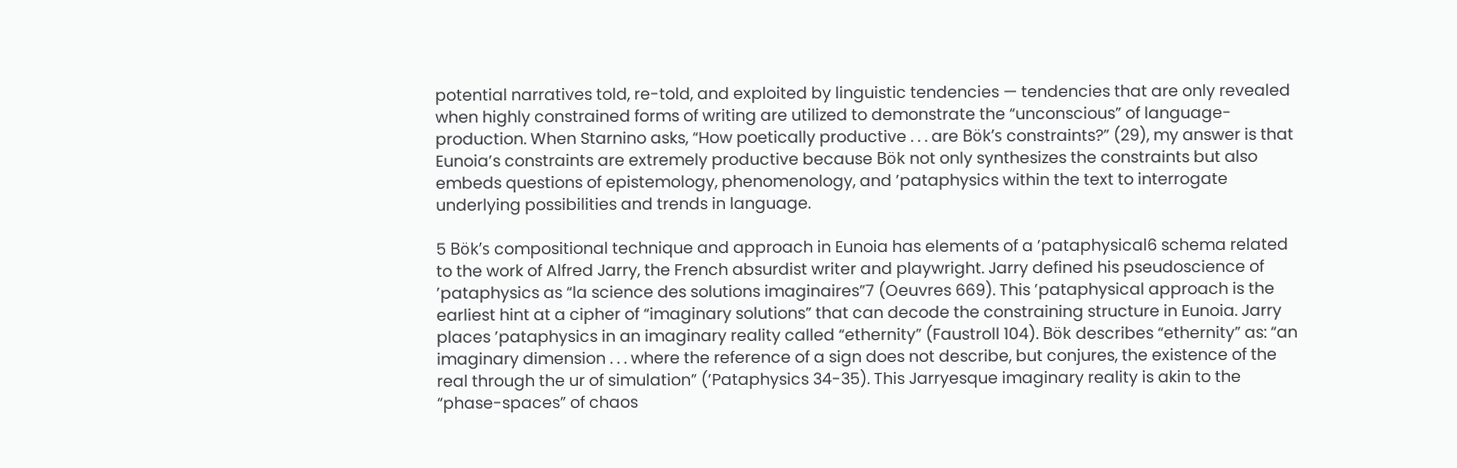potential narratives told, re-told, and exploited by linguistic tendencies — tendencies that are only revealed when highly constrained forms of writing are utilized to demonstrate the “unconscious” of language-production. When Starnino asks, “How poetically productive . . . are Bök’s constraints?” (29), my answer is that Eunoia’s constraints are extremely productive because Bök not only synthesizes the constraints but also embeds questions of epistemology, phenomenology, and ’pataphysics within the text to interrogate underlying possibilities and trends in language.

5 Bök’s compositional technique and approach in Eunoia has elements of a ’pataphysical6 schema related to the work of Alfred Jarry, the French absurdist writer and playwright. Jarry defined his pseudoscience of ’pataphysics as “la science des solutions imaginaires”7 (Oeuvres 669). This ’pataphysical approach is the earliest hint at a cipher of “imaginary solutions” that can decode the constraining structure in Eunoia. Jarry places ’pataphysics in an imaginary reality called “ethernity” (Faustroll 104). Bök describes “ethernity” as: “an imaginary dimension . . . where the reference of a sign does not describe, but conjures, the existence of the real through the ur of simulation” (’Pataphysics 34-35). This Jarryesque imaginary reality is akin to the “phase-spaces” of chaos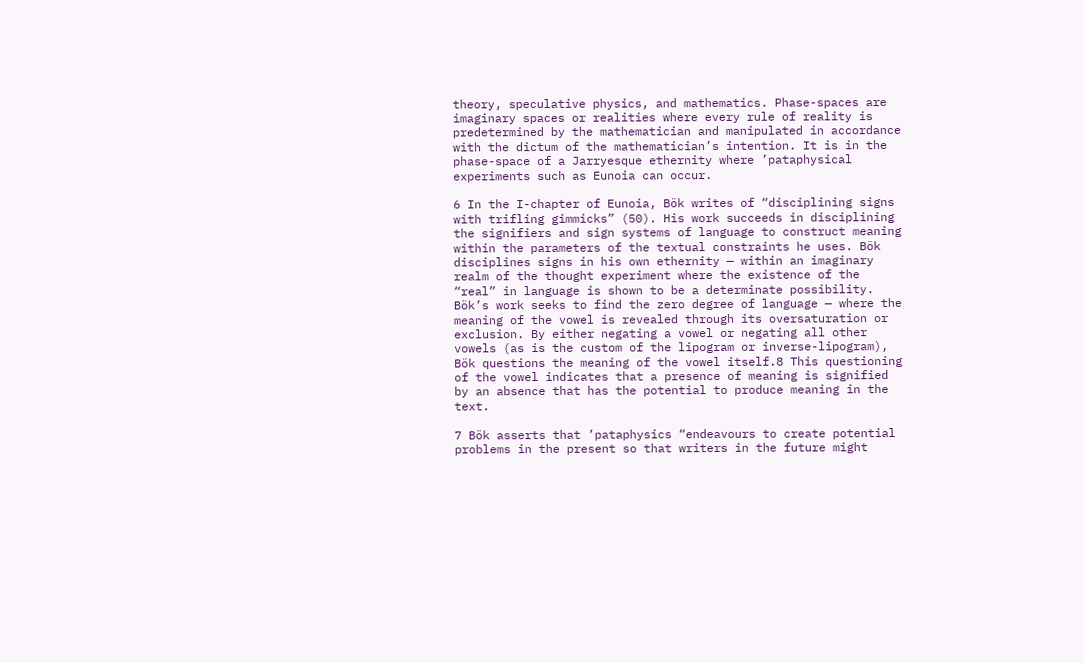theory, speculative physics, and mathematics. Phase-spaces are imaginary spaces or realities where every rule of reality is predetermined by the mathematician and manipulated in accordance with the dictum of the mathematician’s intention. It is in the phase-space of a Jarryesque ethernity where ’pataphysical experiments such as Eunoia can occur.

6 In the I-chapter of Eunoia, Bök writes of “disciplining signs with trifling gimmicks” (50). His work succeeds in disciplining the signifiers and sign systems of language to construct meaning within the parameters of the textual constraints he uses. Bök disciplines signs in his own ethernity — within an imaginary realm of the thought experiment where the existence of the “real” in language is shown to be a determinate possibility. Bök’s work seeks to find the zero degree of language — where the meaning of the vowel is revealed through its oversaturation or exclusion. By either negating a vowel or negating all other vowels (as is the custom of the lipogram or inverse-lipogram), Bök questions the meaning of the vowel itself.8 This questioning of the vowel indicates that a presence of meaning is signified by an absence that has the potential to produce meaning in the text.

7 Bök asserts that ’pataphysics “endeavours to create potential problems in the present so that writers in the future might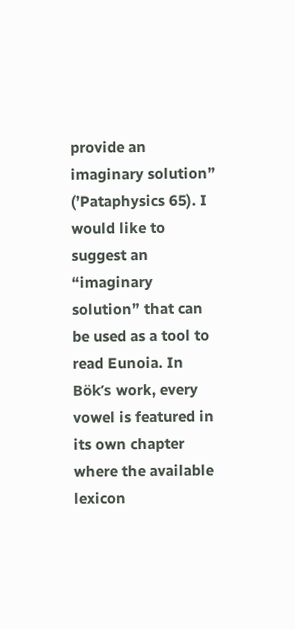provide an imaginary solution” (’Pataphysics 65). I would like to suggest an “imaginary solution” that can be used as a tool to read Eunoia. In Bök’s work, every vowel is featured in its own chapter where the available lexicon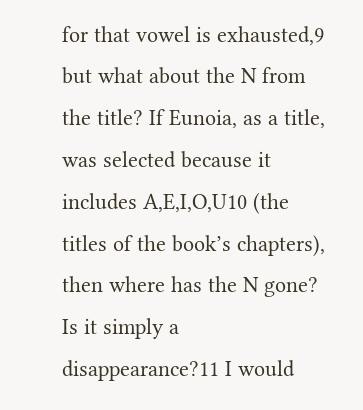for that vowel is exhausted,9 but what about the N from the title? If Eunoia, as a title, was selected because it includes A,E,I,O,U10 (the titles of the book’s chapters), then where has the N gone? Is it simply a disappearance?11 I would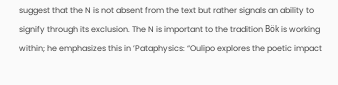suggest that the N is not absent from the text but rather signals an ability to signify through its exclusion. The N is important to the tradition Bök is working within; he emphasizes this in ’Pataphysics: “Oulipo explores the poetic impact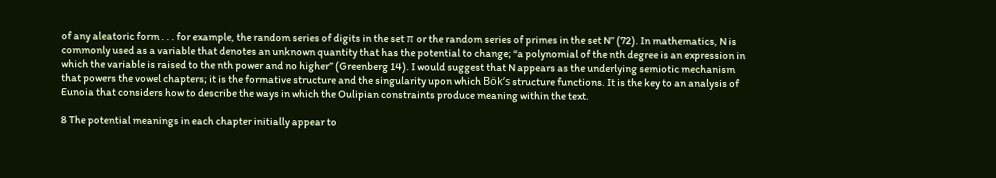of any aleatoric form . . . for example, the random series of digits in the set π or the random series of primes in the set N” (72). In mathematics, N is commonly used as a variable that denotes an unknown quantity that has the potential to change; “a polynomial of the nth degree is an expression in which the variable is raised to the nth power and no higher” (Greenberg 14). I would suggest that N appears as the underlying semiotic mechanism that powers the vowel chapters; it is the formative structure and the singularity upon which Bök’s structure functions. It is the key to an analysis of Eunoia that considers how to describe the ways in which the Oulipian constraints produce meaning within the text.

8 The potential meanings in each chapter initially appear to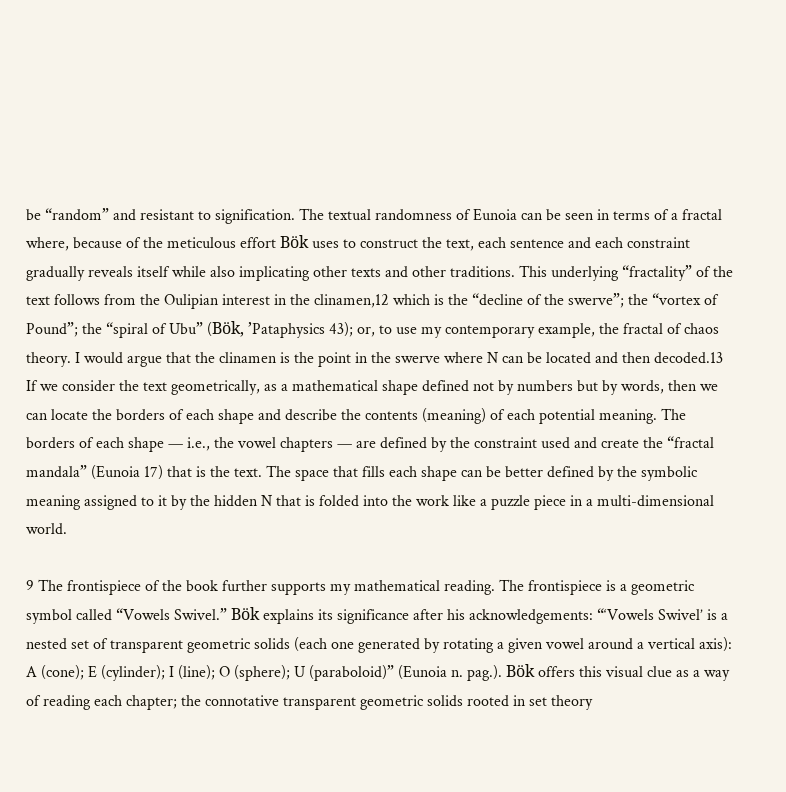be “random” and resistant to signification. The textual randomness of Eunoia can be seen in terms of a fractal where, because of the meticulous effort Bök uses to construct the text, each sentence and each constraint gradually reveals itself while also implicating other texts and other traditions. This underlying “fractality” of the text follows from the Oulipian interest in the clinamen,12 which is the “decline of the swerve”; the “vortex of Pound”; the “spiral of Ubu” (Bök, ’Pataphysics 43); or, to use my contemporary example, the fractal of chaos theory. I would argue that the clinamen is the point in the swerve where N can be located and then decoded.13 If we consider the text geometrically, as a mathematical shape defined not by numbers but by words, then we can locate the borders of each shape and describe the contents (meaning) of each potential meaning. The borders of each shape — i.e., the vowel chapters — are defined by the constraint used and create the “fractal mandala” (Eunoia 17) that is the text. The space that fills each shape can be better defined by the symbolic meaning assigned to it by the hidden N that is folded into the work like a puzzle piece in a multi-dimensional world.

9 The frontispiece of the book further supports my mathematical reading. The frontispiece is a geometric symbol called “Vowels Swivel.” Bök explains its significance after his acknowledgements: “‘Vowels Swivel’ is a nested set of transparent geometric solids (each one generated by rotating a given vowel around a vertical axis): A (cone); E (cylinder); I (line); O (sphere); U (paraboloid)” (Eunoia n. pag.). Bök offers this visual clue as a way of reading each chapter; the connotative transparent geometric solids rooted in set theory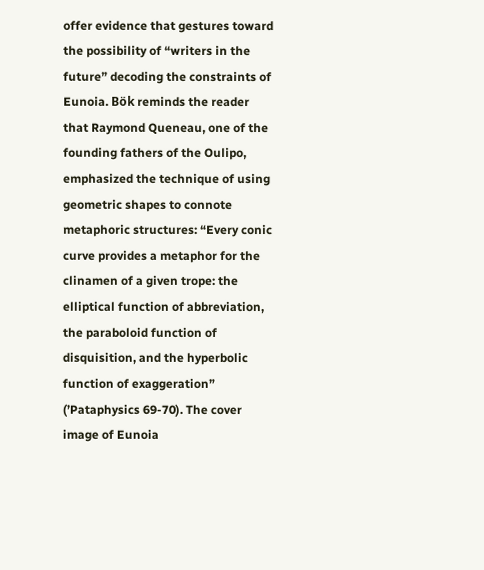offer evidence that gestures toward the possibility of “writers in the future” decoding the constraints of Eunoia. Bök reminds the reader that Raymond Queneau, one of the founding fathers of the Oulipo, emphasized the technique of using geometric shapes to connote metaphoric structures: “Every conic curve provides a metaphor for the clinamen of a given trope: the elliptical function of abbreviation, the paraboloid function of disquisition, and the hyperbolic function of exaggeration” (’Pataphysics 69-70). The cover image of Eunoia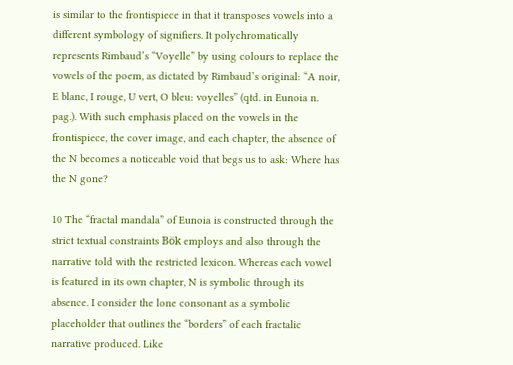is similar to the frontispiece in that it transposes vowels into a different symbology of signifiers. It polychromatically represents Rimbaud’s “Voyelle” by using colours to replace the vowels of the poem, as dictated by Rimbaud’s original: “A noir, E blanc, I rouge, U vert, O bleu: voyelles” (qtd. in Eunoia n. pag.). With such emphasis placed on the vowels in the frontispiece, the cover image, and each chapter, the absence of the N becomes a noticeable void that begs us to ask: Where has the N gone?

10 The “fractal mandala” of Eunoia is constructed through the strict textual constraints Bök employs and also through the narrative told with the restricted lexicon. Whereas each vowel is featured in its own chapter, N is symbolic through its absence. I consider the lone consonant as a symbolic placeholder that outlines the “borders” of each fractalic narrative produced. Like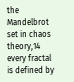the Mandelbrot set in chaos theory,14 every fractal is defined by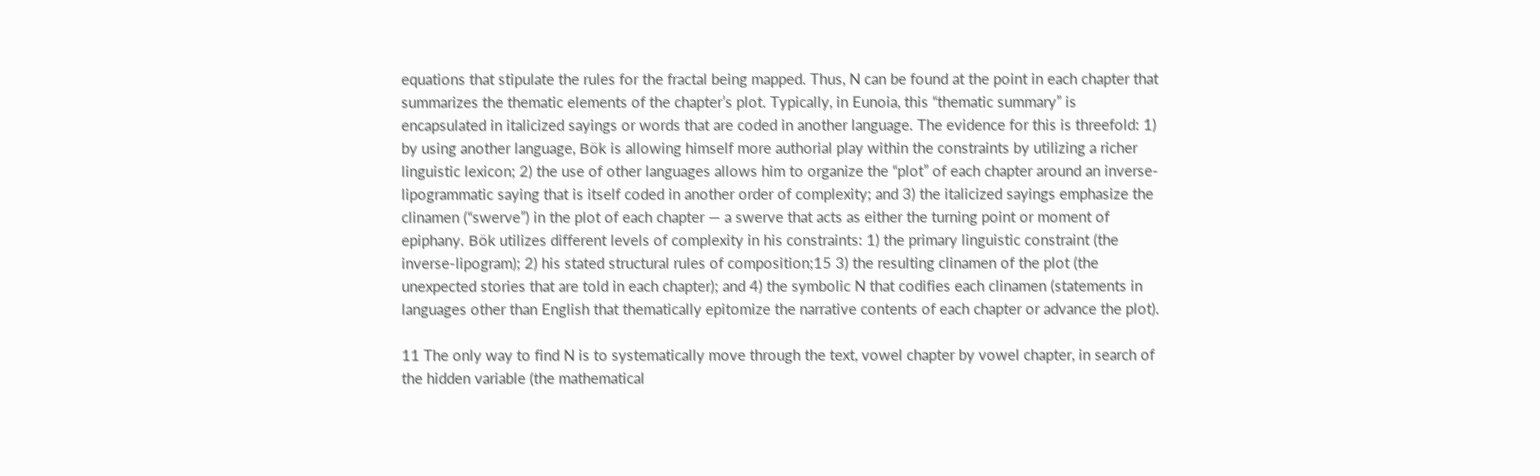equations that stipulate the rules for the fractal being mapped. Thus, N can be found at the point in each chapter that summarizes the thematic elements of the chapter’s plot. Typically, in Eunoia, this “thematic summary” is encapsulated in italicized sayings or words that are coded in another language. The evidence for this is threefold: 1) by using another language, Bök is allowing himself more authorial play within the constraints by utilizing a richer linguistic lexicon; 2) the use of other languages allows him to organize the “plot” of each chapter around an inverse-lipogrammatic saying that is itself coded in another order of complexity; and 3) the italicized sayings emphasize the clinamen (“swerve”) in the plot of each chapter — a swerve that acts as either the turning point or moment of epiphany. Bök utilizes different levels of complexity in his constraints: 1) the primary linguistic constraint (the inverse-lipogram); 2) his stated structural rules of composition;15 3) the resulting clinamen of the plot (the unexpected stories that are told in each chapter); and 4) the symbolic N that codifies each clinamen (statements in languages other than English that thematically epitomize the narrative contents of each chapter or advance the plot).

11 The only way to find N is to systematically move through the text, vowel chapter by vowel chapter, in search of the hidden variable (the mathematical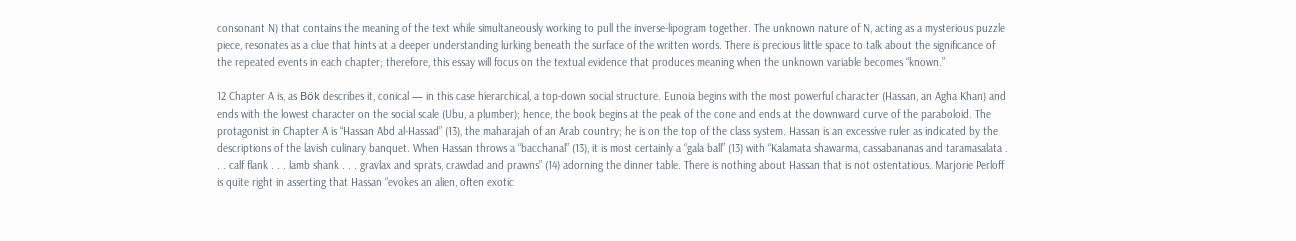consonant N) that contains the meaning of the text while simultaneously working to pull the inverse-lipogram together. The unknown nature of N, acting as a mysterious puzzle piece, resonates as a clue that hints at a deeper understanding lurking beneath the surface of the written words. There is precious little space to talk about the significance of the repeated events in each chapter; therefore, this essay will focus on the textual evidence that produces meaning when the unknown variable becomes “known.”

12 Chapter A is, as Bök describes it, conical — in this case hierarchical, a top-down social structure. Eunoia begins with the most powerful character (Hassan, an Agha Khan) and ends with the lowest character on the social scale (Ubu, a plumber); hence, the book begins at the peak of the cone and ends at the downward curve of the paraboloid. The protagonist in Chapter A is “Hassan Abd al-Hassad” (13), the maharajah of an Arab country; he is on the top of the class system. Hassan is an excessive ruler as indicated by the descriptions of the lavish culinary banquet. When Hassan throws a “bacchanal” (13), it is most certainly a “gala ball” (13) with “Kalamata shawarma, cassabananas and taramasalata . . . calf flank . . . lamb shank . . . gravlax and sprats, crawdad and prawns” (14) adorning the dinner table. There is nothing about Hassan that is not ostentatious. Marjorie Perloff is quite right in asserting that Hassan “evokes an alien, often exotic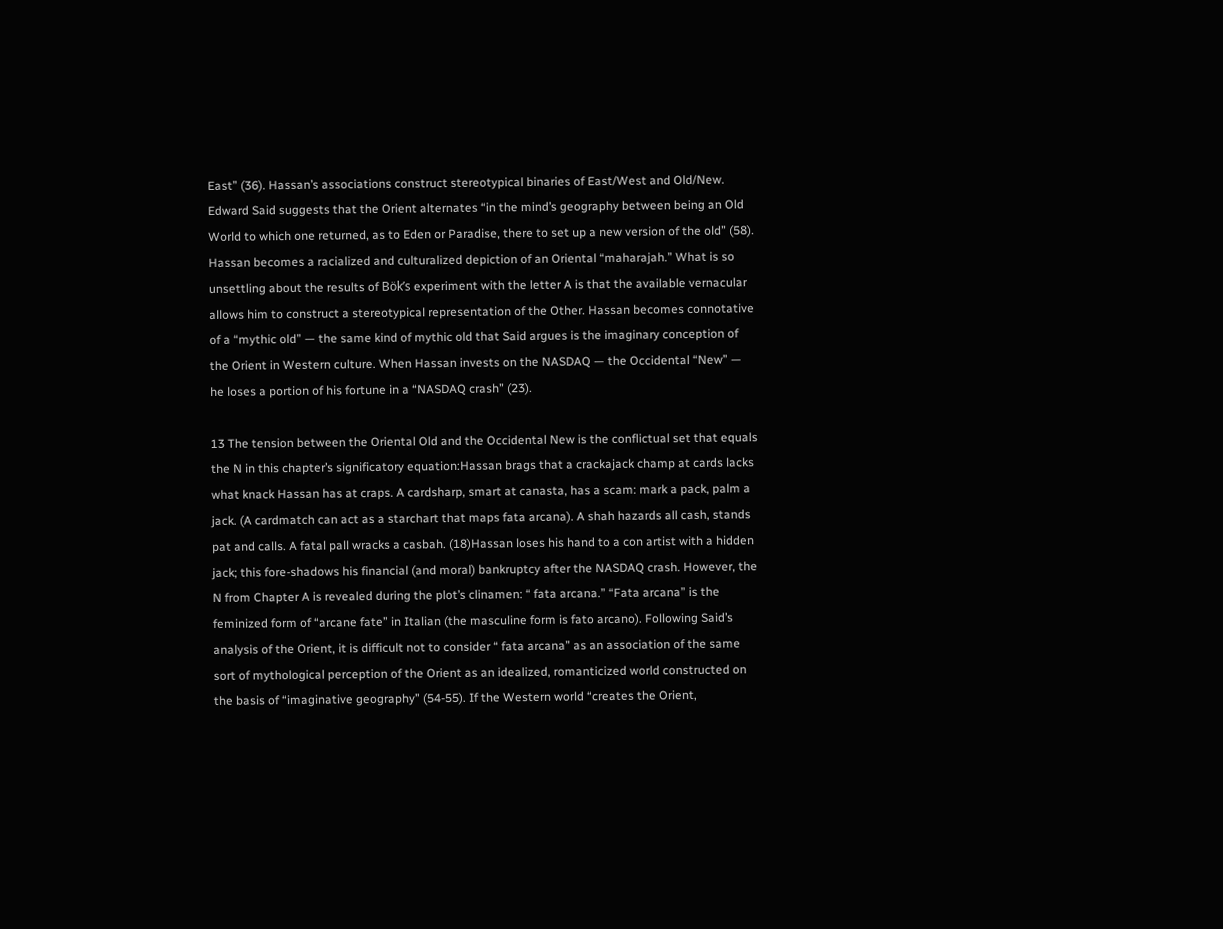East” (36). Hassan’s associations construct stereotypical binaries of East/West and Old/New. Edward Said suggests that the Orient alternates “in the mind’s geography between being an Old World to which one returned, as to Eden or Paradise, there to set up a new version of the old” (58). Hassan becomes a racialized and culturalized depiction of an Oriental “maharajah.” What is so unsettling about the results of Bök’s experiment with the letter A is that the available vernacular allows him to construct a stereotypical representation of the Other. Hassan becomes connotative of a “mythic old” — the same kind of mythic old that Said argues is the imaginary conception of the Orient in Western culture. When Hassan invests on the NASDAQ — the Occidental “New” — he loses a portion of his fortune in a “NASDAQ crash” (23).

13 The tension between the Oriental Old and the Occidental New is the conflictual set that equals the N in this chapter’s significatory equation:Hassan brags that a crackajack champ at cards lacks what knack Hassan has at craps. A cardsharp, smart at canasta, has a scam: mark a pack, palm a jack. (A cardmatch can act as a starchart that maps fata arcana). A shah hazards all cash, stands pat and calls. A fatal pall wracks a casbah. (18)Hassan loses his hand to a con artist with a hidden jack; this fore-shadows his financial (and moral) bankruptcy after the NASDAQ crash. However, the N from Chapter A is revealed during the plot’s clinamen: “ fata arcana.” “Fata arcana” is the feminized form of “arcane fate” in Italian (the masculine form is fato arcano). Following Said’s analysis of the Orient, it is difficult not to consider “ fata arcana” as an association of the same sort of mythological perception of the Orient as an idealized, romanticized world constructed on the basis of “imaginative geography” (54-55). If the Western world “creates the Orient,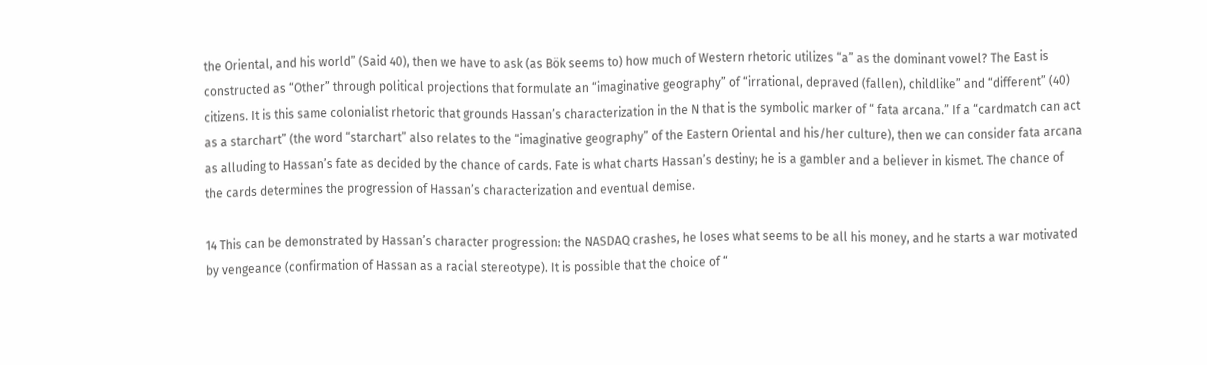the Oriental, and his world” (Said 40), then we have to ask (as Bök seems to) how much of Western rhetoric utilizes “a” as the dominant vowel? The East is constructed as “Other” through political projections that formulate an “imaginative geography” of “irrational, depraved (fallen), childlike” and “different” (40) citizens. It is this same colonialist rhetoric that grounds Hassan’s characterization in the N that is the symbolic marker of “ fata arcana.” If a “cardmatch can act as a starchart” (the word “starchart” also relates to the “imaginative geography” of the Eastern Oriental and his/her culture), then we can consider fata arcana as alluding to Hassan’s fate as decided by the chance of cards. Fate is what charts Hassan’s destiny; he is a gambler and a believer in kismet. The chance of the cards determines the progression of Hassan’s characterization and eventual demise.

14 This can be demonstrated by Hassan’s character progression: the NASDAQ crashes, he loses what seems to be all his money, and he starts a war motivated by vengeance (confirmation of Hassan as a racial stereotype). It is possible that the choice of “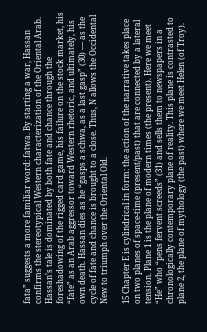fata” suggests a more familiar word: fatwa. By starting a war, Hassan confirms the stereotypical Western characterization of the Oriental Arab. Hassan’s tale is dominated by both fate and chance through the foreshadowing of the rigged card game, his failure on the stock market, his “fate” as an Arab aggressor toward Western rhetoric, and ultimately, his own death. Hassan dies as he “gasps a schwa, as a last gasp” (30) — as the cycle of fate and chance is brought to a close. Thus, N allows the Occidental New to triumph over the Oriental Old.

15 Chapter E is cylindrical in form: the action of the narrative takes place on two planes of space-time (present/past) that are connected by a lateral tension. Plane 1 is the plane of modern times (the present). Here we meet “He” who “pens fervent screeds” (31) and sells them to newspapers in a chronologically contemporary plane of reality. This plane is contrasted to plane 2, the plane of mythology (the past) where we meet Helen (of Troy).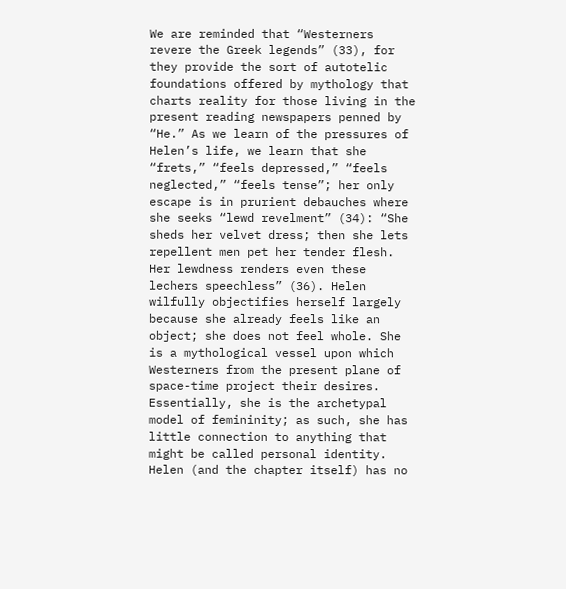We are reminded that “Westerners revere the Greek legends” (33), for they provide the sort of autotelic foundations offered by mythology that charts reality for those living in the present reading newspapers penned by “He.” As we learn of the pressures of Helen’s life, we learn that she “frets,” “feels depressed,” “feels neglected,” “feels tense”; her only escape is in prurient debauches where she seeks “lewd revelment” (34): “She sheds her velvet dress; then she lets repellent men pet her tender flesh. Her lewdness renders even these lechers speechless” (36). Helen wilfully objectifies herself largely because she already feels like an object; she does not feel whole. She is a mythological vessel upon which Westerners from the present plane of space-time project their desires. Essentially, she is the archetypal model of femininity; as such, she has little connection to anything that might be called personal identity. Helen (and the chapter itself) has no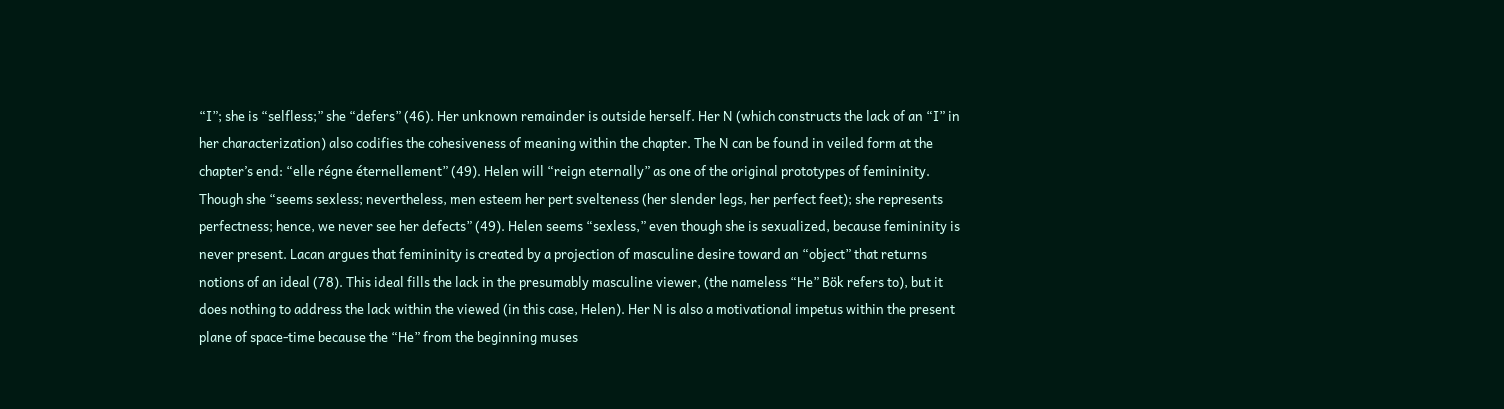“I”; she is “selfless;” she “defers” (46). Her unknown remainder is outside herself. Her N (which constructs the lack of an “I” in her characterization) also codifies the cohesiveness of meaning within the chapter. The N can be found in veiled form at the chapter’s end: “elle régne éternellement” (49). Helen will “reign eternally” as one of the original prototypes of femininity. Though she “seems sexless; nevertheless, men esteem her pert svelteness (her slender legs, her perfect feet); she represents perfectness; hence, we never see her defects” (49). Helen seems “sexless,” even though she is sexualized, because femininity is never present. Lacan argues that femininity is created by a projection of masculine desire toward an “object” that returns notions of an ideal (78). This ideal fills the lack in the presumably masculine viewer, (the nameless “He” Bök refers to), but it does nothing to address the lack within the viewed (in this case, Helen). Her N is also a motivational impetus within the present plane of space-time because the “He” from the beginning muses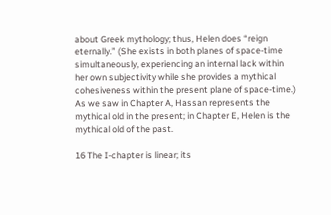about Greek mythology; thus, Helen does “reign eternally.” (She exists in both planes of space-time simultaneously, experiencing an internal lack within her own subjectivity while she provides a mythical cohesiveness within the present plane of space-time.) As we saw in Chapter A, Hassan represents the mythical old in the present; in Chapter E, Helen is the mythical old of the past.

16 The I-chapter is linear; its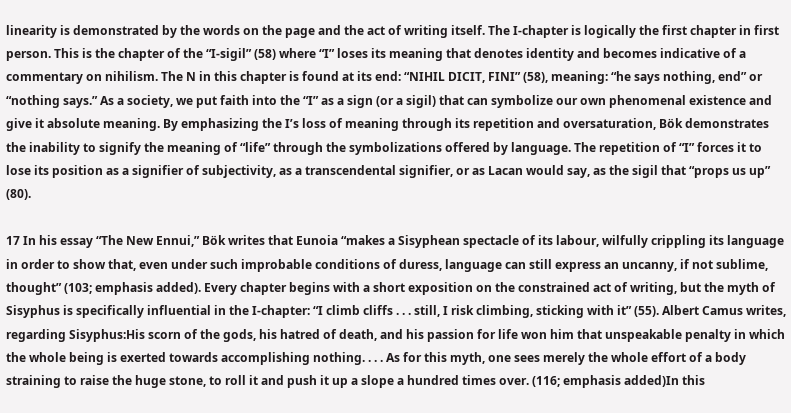linearity is demonstrated by the words on the page and the act of writing itself. The I-chapter is logically the first chapter in first person. This is the chapter of the “I-sigil” (58) where “I” loses its meaning that denotes identity and becomes indicative of a commentary on nihilism. The N in this chapter is found at its end: “NIHIL DICIT, FINI” (58), meaning: “he says nothing, end” or “nothing says.” As a society, we put faith into the “I” as a sign (or a sigil) that can symbolize our own phenomenal existence and give it absolute meaning. By emphasizing the I’s loss of meaning through its repetition and oversaturation, Bök demonstrates the inability to signify the meaning of “life” through the symbolizations offered by language. The repetition of “I” forces it to lose its position as a signifier of subjectivity, as a transcendental signifier, or as Lacan would say, as the sigil that “props us up” (80).

17 In his essay “The New Ennui,” Bök writes that Eunoia “makes a Sisyphean spectacle of its labour, wilfully crippling its language in order to show that, even under such improbable conditions of duress, language can still express an uncanny, if not sublime, thought” (103; emphasis added). Every chapter begins with a short exposition on the constrained act of writing, but the myth of Sisyphus is specifically influential in the I-chapter: “I climb cliffs . . . still, I risk climbing, sticking with it” (55). Albert Camus writes, regarding Sisyphus:His scorn of the gods, his hatred of death, and his passion for life won him that unspeakable penalty in which the whole being is exerted towards accomplishing nothing. . . . As for this myth, one sees merely the whole effort of a body straining to raise the huge stone, to roll it and push it up a slope a hundred times over. (116; emphasis added)In this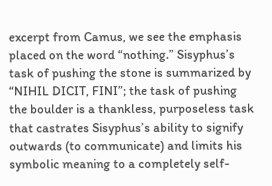excerpt from Camus, we see the emphasis placed on the word “nothing.” Sisyphus’s task of pushing the stone is summarized by “NIHIL DICIT, FINI”; the task of pushing the boulder is a thankless, purposeless task that castrates Sisyphus’s ability to signify outwards (to communicate) and limits his symbolic meaning to a completely self-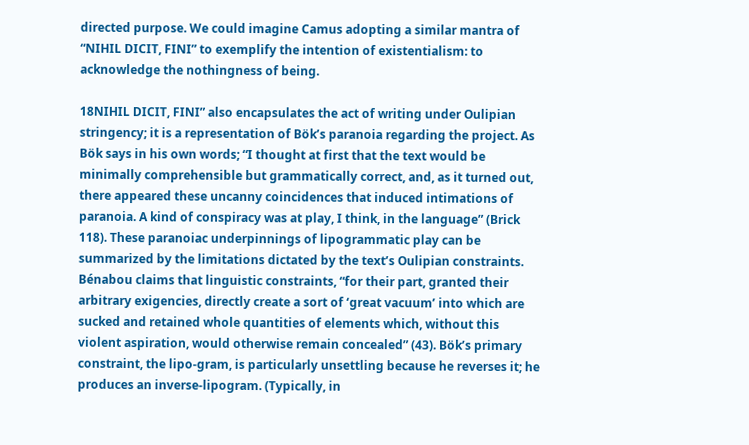directed purpose. We could imagine Camus adopting a similar mantra of “NIHIL DICIT, FINI” to exemplify the intention of existentialism: to acknowledge the nothingness of being.

18NIHIL DICIT, FINI” also encapsulates the act of writing under Oulipian stringency; it is a representation of Bök’s paranoia regarding the project. As Bök says in his own words; “I thought at first that the text would be minimally comprehensible but grammatically correct, and, as it turned out, there appeared these uncanny coincidences that induced intimations of paranoia. A kind of conspiracy was at play, I think, in the language” (Brick 118). These paranoiac underpinnings of lipogrammatic play can be summarized by the limitations dictated by the text’s Oulipian constraints. Bénabou claims that linguistic constraints, “for their part, granted their arbitrary exigencies, directly create a sort of ‘great vacuum’ into which are sucked and retained whole quantities of elements which, without this violent aspiration, would otherwise remain concealed” (43). Bök’s primary constraint, the lipo-gram, is particularly unsettling because he reverses it; he produces an inverse-lipogram. (Typically, in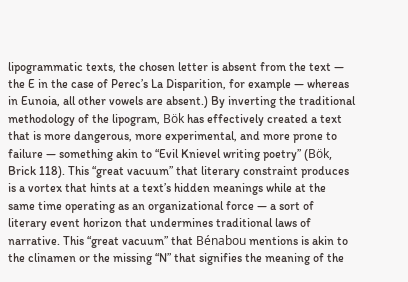lipogrammatic texts, the chosen letter is absent from the text — the E in the case of Perec’s La Disparition, for example — whereas in Eunoia, all other vowels are absent.) By inverting the traditional methodology of the lipogram, Bök has effectively created a text that is more dangerous, more experimental, and more prone to failure — something akin to “Evil Knievel writing poetry” (Bök, Brick 118). This “great vacuum” that literary constraint produces is a vortex that hints at a text’s hidden meanings while at the same time operating as an organizational force — a sort of literary event horizon that undermines traditional laws of narrative. This “great vacuum” that Bénabou mentions is akin to the clinamen or the missing “N” that signifies the meaning of the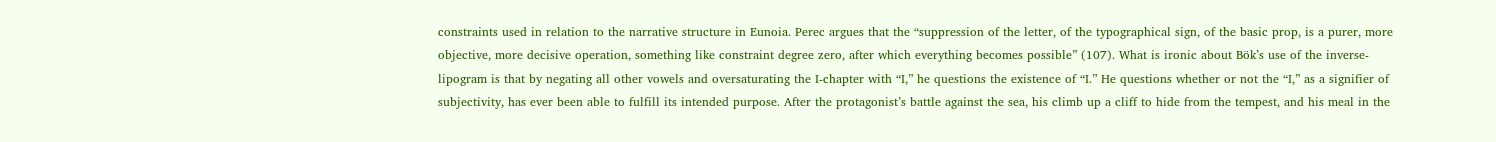constraints used in relation to the narrative structure in Eunoia. Perec argues that the “suppression of the letter, of the typographical sign, of the basic prop, is a purer, more objective, more decisive operation, something like constraint degree zero, after which everything becomes possible” (107). What is ironic about Bök’s use of the inverse-lipogram is that by negating all other vowels and oversaturating the I-chapter with “I,” he questions the existence of “I.” He questions whether or not the “I,” as a signifier of subjectivity, has ever been able to fulfill its intended purpose. After the protagonist’s battle against the sea, his climb up a cliff to hide from the tempest, and his meal in the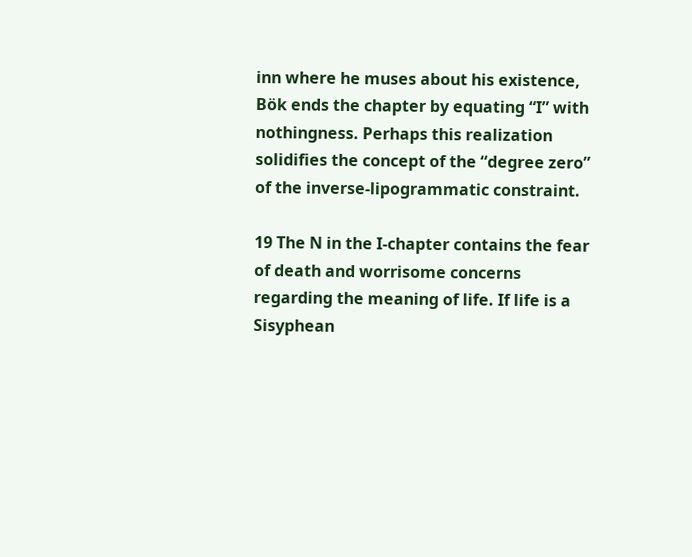inn where he muses about his existence, Bök ends the chapter by equating “I” with nothingness. Perhaps this realization solidifies the concept of the “degree zero” of the inverse-lipogrammatic constraint.

19 The N in the I-chapter contains the fear of death and worrisome concerns regarding the meaning of life. If life is a Sisyphean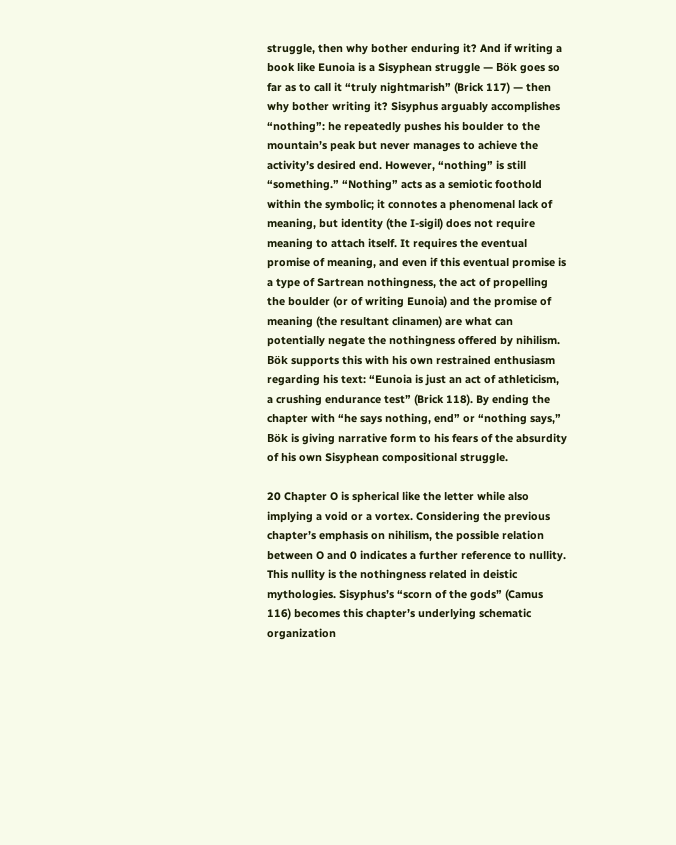struggle, then why bother enduring it? And if writing a book like Eunoia is a Sisyphean struggle — Bök goes so far as to call it “truly nightmarish” (Brick 117) — then why bother writing it? Sisyphus arguably accomplishes “nothing”: he repeatedly pushes his boulder to the mountain’s peak but never manages to achieve the activity’s desired end. However, “nothing” is still “something.” “Nothing” acts as a semiotic foothold within the symbolic; it connotes a phenomenal lack of meaning, but identity (the I-sigil) does not require meaning to attach itself. It requires the eventual promise of meaning, and even if this eventual promise is a type of Sartrean nothingness, the act of propelling the boulder (or of writing Eunoia) and the promise of meaning (the resultant clinamen) are what can potentially negate the nothingness offered by nihilism. Bök supports this with his own restrained enthusiasm regarding his text: “Eunoia is just an act of athleticism, a crushing endurance test” (Brick 118). By ending the chapter with “he says nothing, end” or “nothing says,” Bök is giving narrative form to his fears of the absurdity of his own Sisyphean compositional struggle.

20 Chapter O is spherical like the letter while also implying a void or a vortex. Considering the previous chapter’s emphasis on nihilism, the possible relation between O and 0 indicates a further reference to nullity. This nullity is the nothingness related in deistic mythologies. Sisyphus’s “scorn of the gods” (Camus 116) becomes this chapter’s underlying schematic organization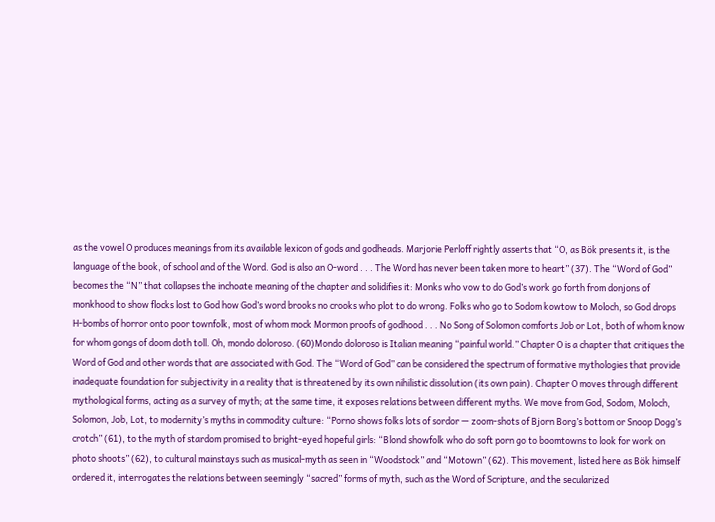as the vowel O produces meanings from its available lexicon of gods and godheads. Marjorie Perloff rightly asserts that “O, as Bök presents it, is the language of the book, of school and of the Word. God is also an O-word . . . The Word has never been taken more to heart” (37). The “Word of God” becomes the “N” that collapses the inchoate meaning of the chapter and solidifies it: Monks who vow to do God’s work go forth from donjons of monkhood to show flocks lost to God how God’s word brooks no crooks who plot to do wrong. Folks who go to Sodom kowtow to Moloch, so God drops H-bombs of horror onto poor townfolk, most of whom mock Mormon proofs of godhood . . . No Song of Solomon comforts Job or Lot, both of whom know for whom gongs of doom doth toll. Oh, mondo doloroso. (60)Mondo doloroso is Italian meaning “painful world.” Chapter O is a chapter that critiques the Word of God and other words that are associated with God. The “Word of God” can be considered the spectrum of formative mythologies that provide inadequate foundation for subjectivity in a reality that is threatened by its own nihilistic dissolution (its own pain). Chapter O moves through different mythological forms, acting as a survey of myth; at the same time, it exposes relations between different myths. We move from God, Sodom, Moloch, Solomon, Job, Lot, to modernity’s myths in commodity culture: “Porno shows folks lots of sordor — zoom-shots of Bjorn Borg’s bottom or Snoop Dogg’s crotch” (61), to the myth of stardom promised to bright-eyed hopeful girls: “Blond showfolk who do soft porn go to boomtowns to look for work on photo shoots” (62), to cultural mainstays such as musical-myth as seen in “Woodstock” and “Motown” (62). This movement, listed here as Bök himself ordered it, interrogates the relations between seemingly “sacred” forms of myth, such as the Word of Scripture, and the secularized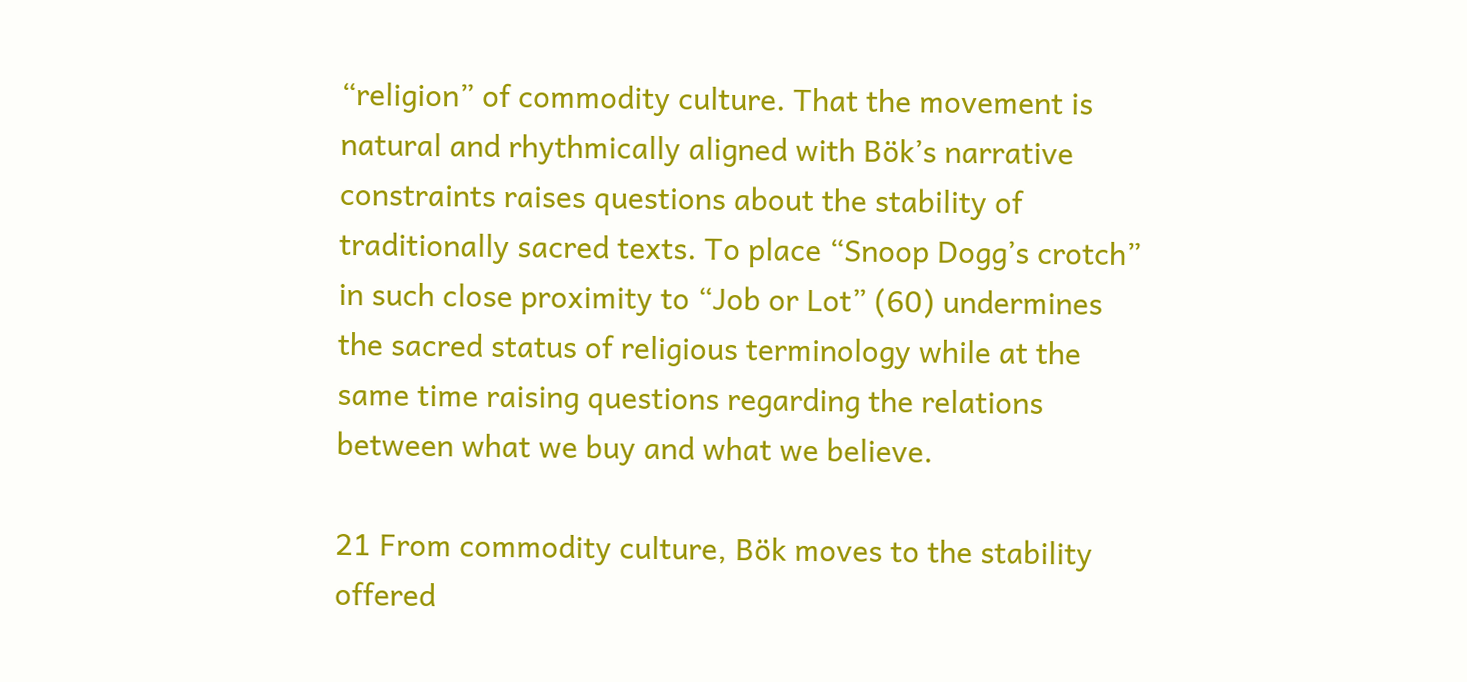“religion” of commodity culture. That the movement is natural and rhythmically aligned with Bök’s narrative constraints raises questions about the stability of traditionally sacred texts. To place “Snoop Dogg’s crotch” in such close proximity to “Job or Lot” (60) undermines the sacred status of religious terminology while at the same time raising questions regarding the relations between what we buy and what we believe.

21 From commodity culture, Bök moves to the stability offered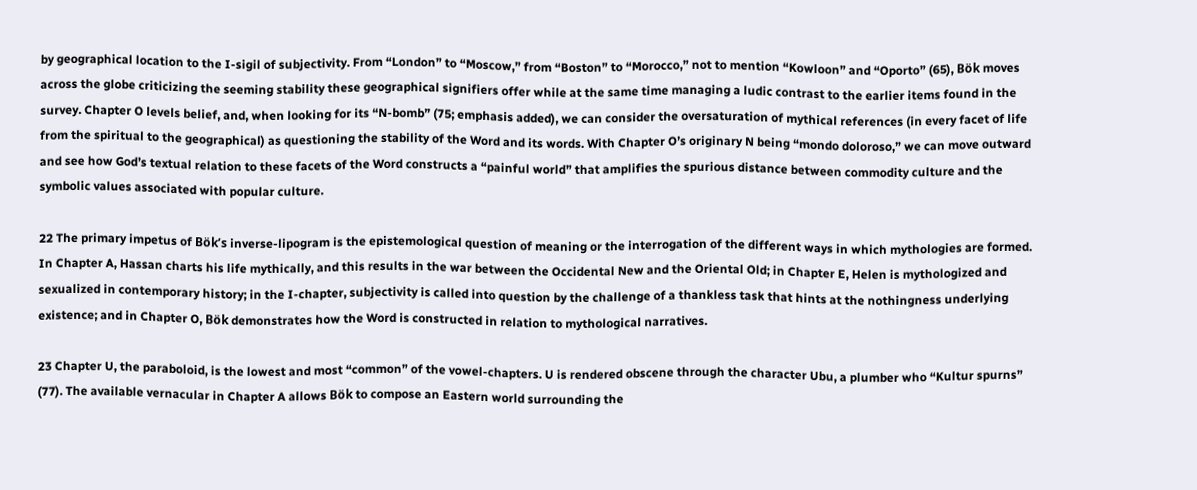by geographical location to the I-sigil of subjectivity. From “London” to “Moscow,” from “Boston” to “Morocco,” not to mention “Kowloon” and “Oporto” (65), Bök moves across the globe criticizing the seeming stability these geographical signifiers offer while at the same time managing a ludic contrast to the earlier items found in the survey. Chapter O levels belief, and, when looking for its “N-bomb” (75; emphasis added), we can consider the oversaturation of mythical references (in every facet of life from the spiritual to the geographical) as questioning the stability of the Word and its words. With Chapter O’s originary N being “mondo doloroso,” we can move outward and see how God’s textual relation to these facets of the Word constructs a “painful world” that amplifies the spurious distance between commodity culture and the symbolic values associated with popular culture.

22 The primary impetus of Bök’s inverse-lipogram is the epistemological question of meaning or the interrogation of the different ways in which mythologies are formed. In Chapter A, Hassan charts his life mythically, and this results in the war between the Occidental New and the Oriental Old; in Chapter E, Helen is mythologized and sexualized in contemporary history; in the I-chapter, subjectivity is called into question by the challenge of a thankless task that hints at the nothingness underlying existence; and in Chapter O, Bök demonstrates how the Word is constructed in relation to mythological narratives.

23 Chapter U, the paraboloid, is the lowest and most “common” of the vowel-chapters. U is rendered obscene through the character Ubu, a plumber who “Kultur spurns” (77). The available vernacular in Chapter A allows Bök to compose an Eastern world surrounding the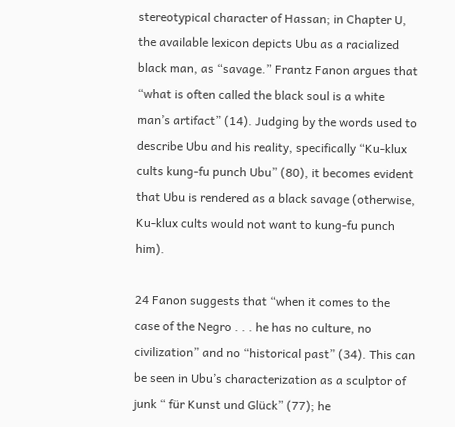stereotypical character of Hassan; in Chapter U, the available lexicon depicts Ubu as a racialized black man, as “savage.” Frantz Fanon argues that “what is often called the black soul is a white man’s artifact” (14). Judging by the words used to describe Ubu and his reality, specifically “Ku-klux cults kung-fu punch Ubu” (80), it becomes evident that Ubu is rendered as a black savage (otherwise, Ku-klux cults would not want to kung-fu punch him).

24 Fanon suggests that “when it comes to the case of the Negro . . . he has no culture, no civilization” and no “historical past” (34). This can be seen in Ubu’s characterization as a sculptor of junk “ für Kunst und Glück” (77); he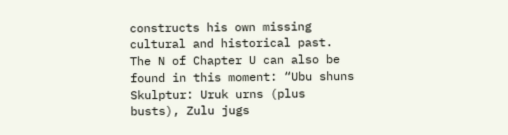constructs his own missing cultural and historical past. The N of Chapter U can also be found in this moment: “Ubu shuns Skulptur: Uruk urns (plus busts), Zulu jugs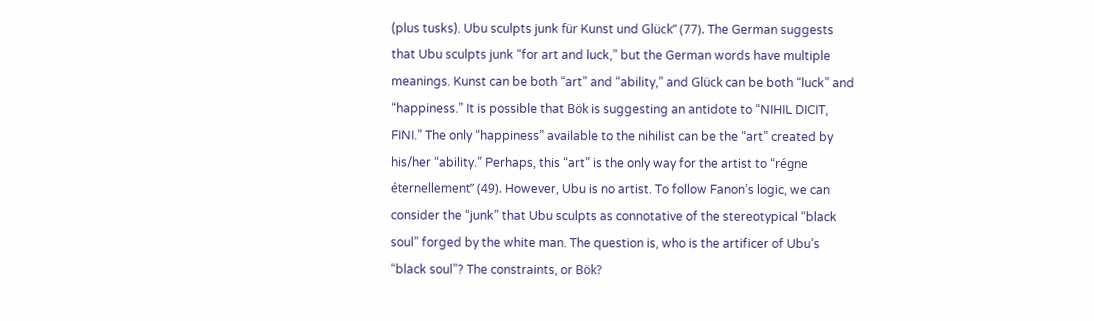(plus tusks). Ubu sculpts junk für Kunst und Glück” (77). The German suggests that Ubu sculpts junk “for art and luck,” but the German words have multiple meanings. Kunst can be both “art” and “ability,” and Glück can be both “luck” and “happiness.” It is possible that Bök is suggesting an antidote to “NIHIL DICIT, FINI.” The only “happiness” available to the nihilist can be the “art” created by his/her “ability.” Perhaps, this “art” is the only way for the artist to “régne éternellement” (49). However, Ubu is no artist. To follow Fanon’s logic, we can consider the “junk” that Ubu sculpts as connotative of the stereotypical “black soul” forged by the white man. The question is, who is the artificer of Ubu’s “black soul”? The constraints, or Bök?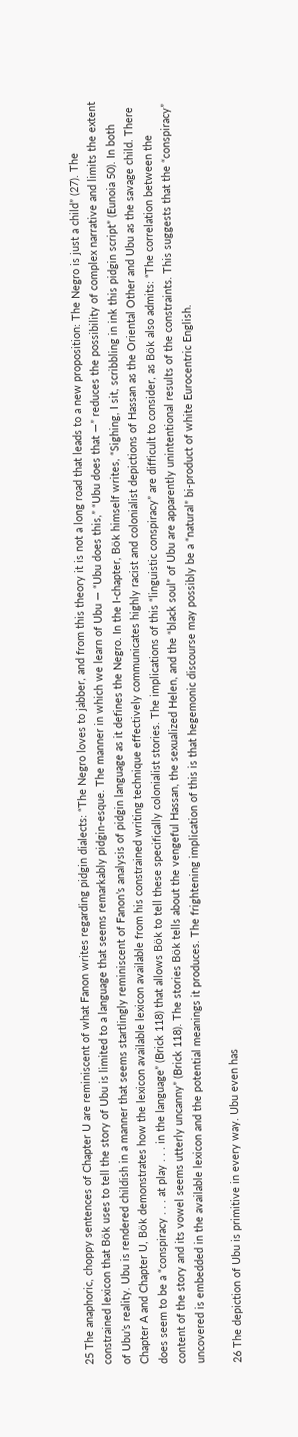25 The anaphoric, choppy sentences of Chapter U are reminiscent of what Fanon writes regarding pidgin dialects: “The Negro loves to jabber, and from this theory it is not a long road that leads to a new proposition: The Negro is just a child” (27). The constrained lexicon that Bök uses to tell the story of Ubu is limited to a language that seems remarkably pidgin-esque. The manner in which we learn of Ubu — “Ubu does this,” “Ubu does that —” reduces the possibility of complex narrative and limits the extent of Ubu’s reality. Ubu is rendered childish in a manner that seems startlingly reminiscent of Fanon’s analysis of pidgin language as it defines the Negro. In the I-chapter, Bök himself writes, “Sighing, I sit, scribbling in ink this pidgin script” (Eunoia 50). In both Chapter A and Chapter U, Bök demonstrates how the lexicon available lexicon available from his constrained writing technique effectively communicates highly racist and colonialist depictions of Hassan as the Oriental Other and Ubu as the savage child. There does seem to be a “conspiracy . . . at play . . . in the language” (Brick 118) that allows Bök to tell these specifically colonialist stories. The implications of this “linguistic conspiracy” are difficult to consider, as Bök also admits: “The correlation between the content of the story and its vowel seems utterly uncanny” (Brick 118). The stories Bök tells about the vengeful Hassan, the sexualized Helen, and the “black soul” of Ubu are apparently unintentional results of the constraints. This suggests that the “conspiracy” uncovered is embedded in the available lexicon and the potential meanings it produces. The frightening implication of this is that hegemonic discourse may possibly be a “natural” bi-product of white Eurocentric English.

26 The depiction of Ubu is primitive in every way. Ubu even has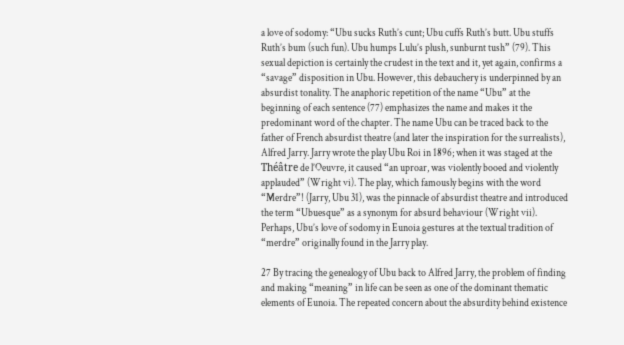a love of sodomy: “Ubu sucks Ruth’s cunt; Ubu cuffs Ruth’s butt. Ubu stuffs Ruth’s bum (such fun). Ubu humps Lulu’s plush, sunburnt tush” (79). This sexual depiction is certainly the crudest in the text and it, yet again, confirms a “savage” disposition in Ubu. However, this debauchery is underpinned by an absurdist tonality. The anaphoric repetition of the name “Ubu” at the beginning of each sentence (77) emphasizes the name and makes it the predominant word of the chapter. The name Ubu can be traced back to the father of French absurdist theatre (and later the inspiration for the surrealists), Alfred Jarry. Jarry wrote the play Ubu Roi in 1896; when it was staged at the Théâtre de l’Oeuvre, it caused “an uproar, was violently booed and violently applauded” (Wright vi). The play, which famously begins with the word “Merdre”! (Jarry, Ubu 31), was the pinnacle of absurdist theatre and introduced the term “Ubuesque” as a synonym for absurd behaviour (Wright vii). Perhaps, Ubu’s love of sodomy in Eunoia gestures at the textual tradition of “merdre” originally found in the Jarry play.

27 By tracing the genealogy of Ubu back to Alfred Jarry, the problem of finding and making “meaning” in life can be seen as one of the dominant thematic elements of Eunoia. The repeated concern about the absurdity behind existence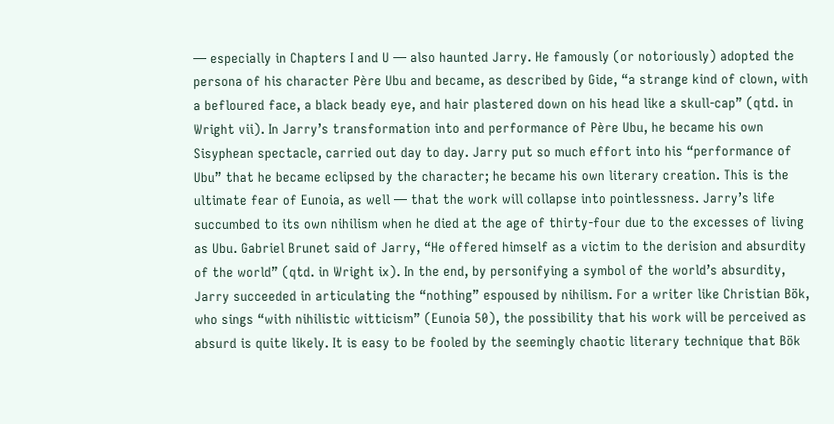— especially in Chapters I and U — also haunted Jarry. He famously (or notoriously) adopted the persona of his character Père Ubu and became, as described by Gide, “a strange kind of clown, with a befloured face, a black beady eye, and hair plastered down on his head like a skull-cap” (qtd. in Wright vii). In Jarry’s transformation into and performance of Père Ubu, he became his own Sisyphean spectacle, carried out day to day. Jarry put so much effort into his “performance of Ubu” that he became eclipsed by the character; he became his own literary creation. This is the ultimate fear of Eunoia, as well — that the work will collapse into pointlessness. Jarry’s life succumbed to its own nihilism when he died at the age of thirty-four due to the excesses of living as Ubu. Gabriel Brunet said of Jarry, “He offered himself as a victim to the derision and absurdity of the world” (qtd. in Wright ix). In the end, by personifying a symbol of the world’s absurdity, Jarry succeeded in articulating the “nothing” espoused by nihilism. For a writer like Christian Bök, who sings “with nihilistic witticism” (Eunoia 50), the possibility that his work will be perceived as absurd is quite likely. It is easy to be fooled by the seemingly chaotic literary technique that Bök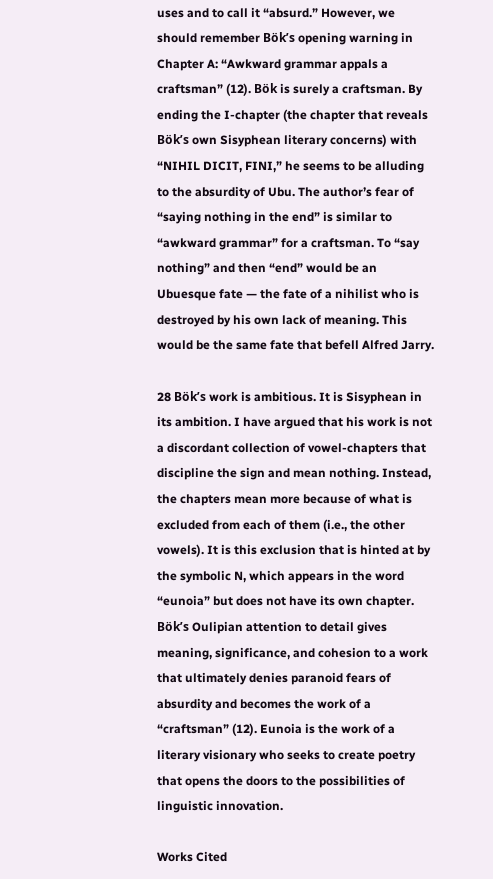uses and to call it “absurd.” However, we should remember Bök’s opening warning in Chapter A: “Awkward grammar appals a craftsman” (12). Bök is surely a craftsman. By ending the I-chapter (the chapter that reveals Bök’s own Sisyphean literary concerns) with “NIHIL DICIT, FINI,” he seems to be alluding to the absurdity of Ubu. The author’s fear of “saying nothing in the end” is similar to “awkward grammar” for a craftsman. To “say nothing” and then “end” would be an Ubuesque fate — the fate of a nihilist who is destroyed by his own lack of meaning. This would be the same fate that befell Alfred Jarry.

28 Bök’s work is ambitious. It is Sisyphean in its ambition. I have argued that his work is not a discordant collection of vowel-chapters that discipline the sign and mean nothing. Instead, the chapters mean more because of what is excluded from each of them (i.e., the other vowels). It is this exclusion that is hinted at by the symbolic N, which appears in the word “eunoia” but does not have its own chapter. Bök’s Oulipian attention to detail gives meaning, significance, and cohesion to a work that ultimately denies paranoid fears of absurdity and becomes the work of a “craftsman” (12). Eunoia is the work of a literary visionary who seeks to create poetry that opens the doors to the possibilities of linguistic innovation.

Works Cited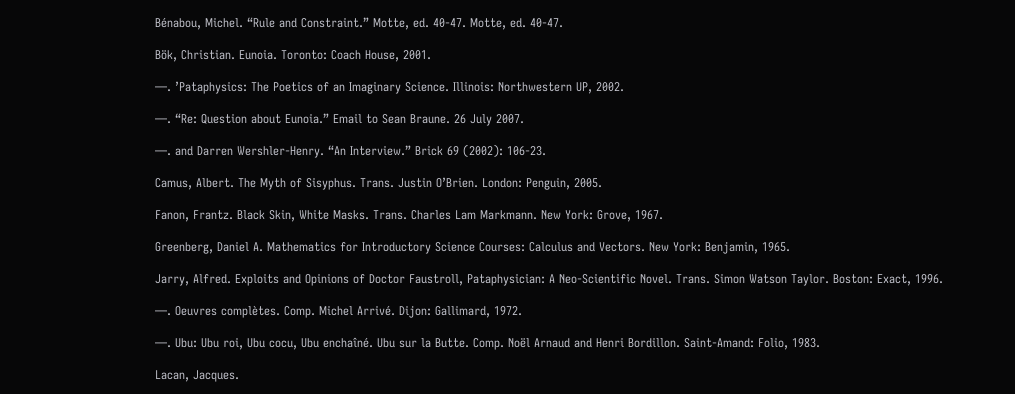Bénabou, Michel. “Rule and Constraint.” Motte, ed. 40-47. Motte, ed. 40-47.

Bök, Christian. Eunoia. Toronto: Coach House, 2001.

—. ’Pataphysics: The Poetics of an Imaginary Science. Illinois: Northwestern UP, 2002.

—. “Re: Question about Eunoia.” Email to Sean Braune. 26 July 2007.

—. and Darren Wershler-Henry. “An Interview.” Brick 69 (2002): 106-23.

Camus, Albert. The Myth of Sisyphus. Trans. Justin O’Brien. London: Penguin, 2005.

Fanon, Frantz. Black Skin, White Masks. Trans. Charles Lam Markmann. New York: Grove, 1967.

Greenberg, Daniel A. Mathematics for Introductory Science Courses: Calculus and Vectors. New York: Benjamin, 1965.

Jarry, Alfred. Exploits and Opinions of Doctor Faustroll, Pataphysician: A Neo-Scientific Novel. Trans. Simon Watson Taylor. Boston: Exact, 1996.

—. Oeuvres complètes. Comp. Michel Arrivé. Dijon: Gallimard, 1972.

—. Ubu: Ubu roi, Ubu cocu, Ubu enchaîné. Ubu sur la Butte. Comp. Noël Arnaud and Henri Bordillon. Saint-Amand: Folio, 1983.

Lacan, Jacques.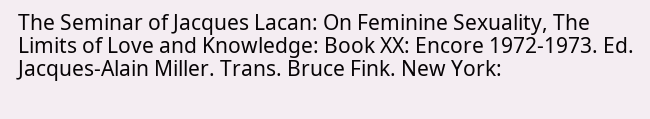The Seminar of Jacques Lacan: On Feminine Sexuality, The Limits of Love and Knowledge: Book XX: Encore 1972-1973. Ed. Jacques-Alain Miller. Trans. Bruce Fink. New York: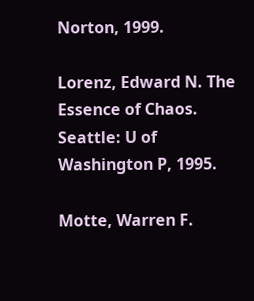Norton, 1999.

Lorenz, Edward N. The Essence of Chaos. Seattle: U of Washington P, 1995.

Motte, Warren F.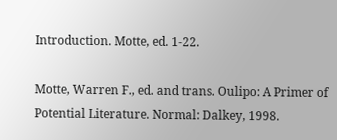Introduction. Motte, ed. 1-22.

Motte, Warren F., ed. and trans. Oulipo: A Primer of Potential Literature. Normal: Dalkey, 1998.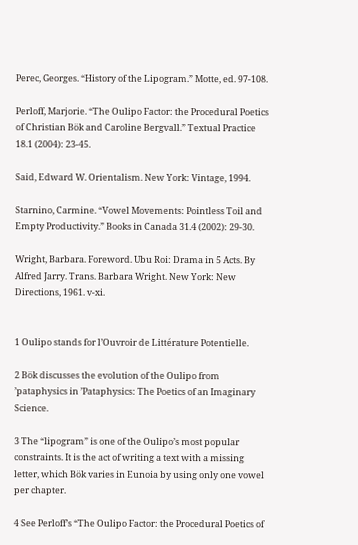Perec, Georges. “History of the Lipogram.” Motte, ed. 97-108.

Perloff, Marjorie. “The Oulipo Factor: the Procedural Poetics of Christian Bök and Caroline Bergvall.” Textual Practice 18.1 (2004): 23-45.

Said, Edward W. Orientalism. New York: Vintage, 1994.

Starnino, Carmine. “Vowel Movements: Pointless Toil and Empty Productivity.” Books in Canada 31.4 (2002): 29-30.

Wright, Barbara. Foreword. Ubu Roi: Drama in 5 Acts. By Alfred Jarry. Trans. Barbara Wright. New York: New Directions, 1961. v-xi.


1 Oulipo stands for l’Ouvroir de Littérature Potentielle.

2 Bök discusses the evolution of the Oulipo from ’pataphysics in ’Pataphysics: The Poetics of an Imaginary Science.

3 The “lipogram” is one of the Oulipo’s most popular constraints. It is the act of writing a text with a missing letter, which Bök varies in Eunoia by using only one vowel per chapter.

4 See Perloff’s “The Oulipo Factor: the Procedural Poetics of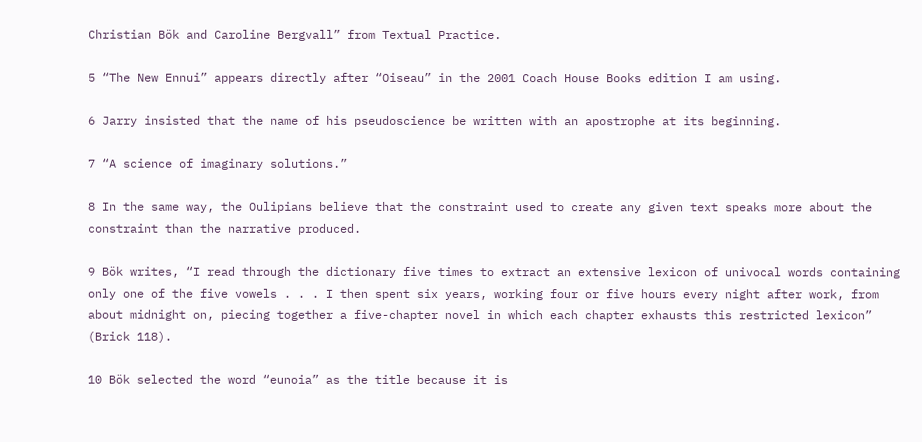Christian Bök and Caroline Bergvall” from Textual Practice.

5 “The New Ennui” appears directly after “Oiseau” in the 2001 Coach House Books edition I am using.

6 Jarry insisted that the name of his pseudoscience be written with an apostrophe at its beginning.

7 “A science of imaginary solutions.”

8 In the same way, the Oulipians believe that the constraint used to create any given text speaks more about the constraint than the narrative produced.

9 Bök writes, “I read through the dictionary five times to extract an extensive lexicon of univocal words containing only one of the five vowels . . . I then spent six years, working four or five hours every night after work, from about midnight on, piecing together a five-chapter novel in which each chapter exhausts this restricted lexicon” (Brick 118).

10 Bök selected the word “eunoia” as the title because it is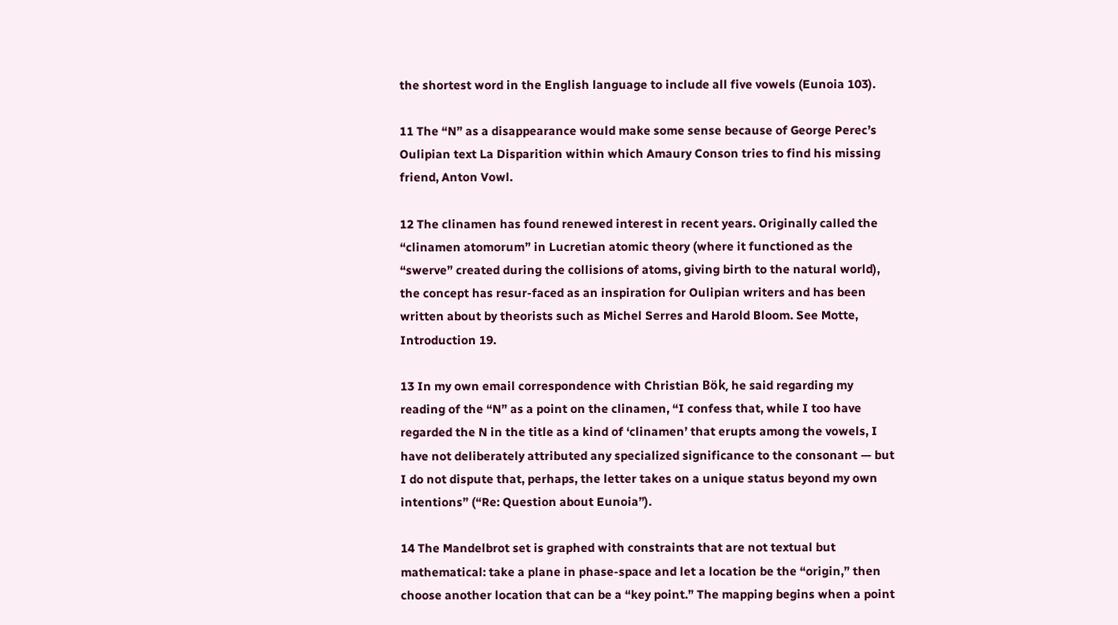the shortest word in the English language to include all five vowels (Eunoia 103).

11 The “N” as a disappearance would make some sense because of George Perec’s Oulipian text La Disparition within which Amaury Conson tries to find his missing friend, Anton Vowl.

12 The clinamen has found renewed interest in recent years. Originally called the “clinamen atomorum” in Lucretian atomic theory (where it functioned as the “swerve” created during the collisions of atoms, giving birth to the natural world), the concept has resur-faced as an inspiration for Oulipian writers and has been written about by theorists such as Michel Serres and Harold Bloom. See Motte, Introduction 19.

13 In my own email correspondence with Christian Bök, he said regarding my reading of the “N” as a point on the clinamen, “I confess that, while I too have regarded the N in the title as a kind of ‘clinamen’ that erupts among the vowels, I have not deliberately attributed any specialized significance to the consonant — but I do not dispute that, perhaps, the letter takes on a unique status beyond my own intentions” (“Re: Question about Eunoia”).

14 The Mandelbrot set is graphed with constraints that are not textual but mathematical: take a plane in phase-space and let a location be the “origin,” then choose another location that can be a “key point.” The mapping begins when a point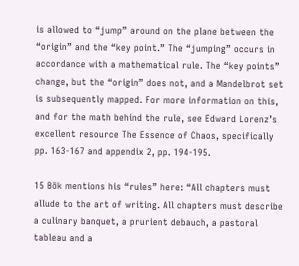is allowed to “jump” around on the plane between the “origin” and the “key point.” The “jumping” occurs in accordance with a mathematical rule. The “key points” change, but the “origin” does not, and a Mandelbrot set is subsequently mapped. For more information on this, and for the math behind the rule, see Edward Lorenz’s excellent resource The Essence of Chaos, specifically pp. 163-167 and appendix 2, pp. 194-195.

15 Bök mentions his “rules” here: “All chapters must allude to the art of writing. All chapters must describe a culinary banquet, a prurient debauch, a pastoral tableau and a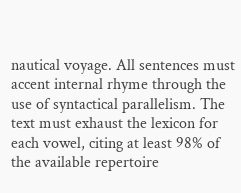nautical voyage. All sentences must accent internal rhyme through the use of syntactical parallelism. The text must exhaust the lexicon for each vowel, citing at least 98% of the available repertoire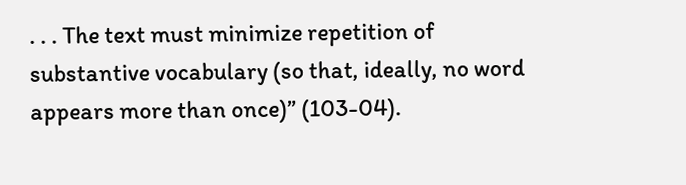. . . The text must minimize repetition of substantive vocabulary (so that, ideally, no word appears more than once)” (103-04).